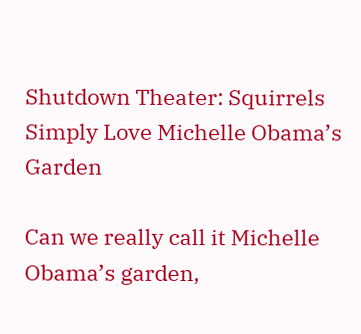Shutdown Theater: Squirrels Simply Love Michelle Obama’s Garden

Can we really call it Michelle Obama’s garden,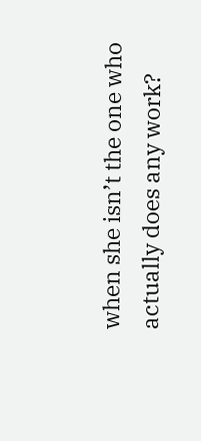when she isn’t the one who actually does any work?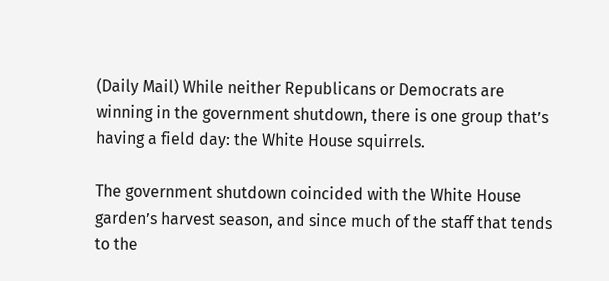(Daily Mail) While neither Republicans or Democrats are winning in the government shutdown, there is one group that’s having a field day: the White House squirrels.

The government shutdown coincided with the White House garden’s harvest season, and since much of the staff that tends to the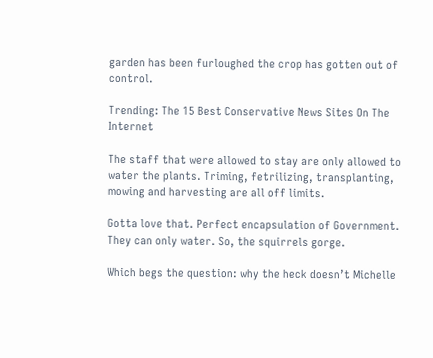garden has been furloughed the crop has gotten out of control.

Trending: The 15 Best Conservative News Sites On The Internet

The staff that were allowed to stay are only allowed to water the plants. Triming, fetrilizing, transplanting, mowing and harvesting are all off limits.

Gotta love that. Perfect encapsulation of Government. They can only water. So, the squirrels gorge.

Which begs the question: why the heck doesn’t Michelle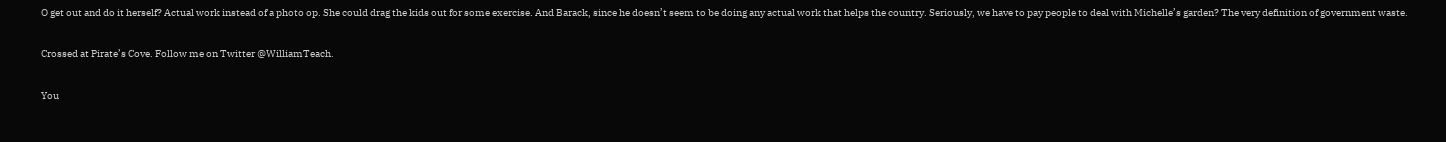O get out and do it herself? Actual work instead of a photo op. She could drag the kids out for some exercise. And Barack, since he doesn’t seem to be doing any actual work that helps the country. Seriously, we have to pay people to deal with Michelle’s garden? The very definition of government waste.

Crossed at Pirate’s Cove. Follow me on Twitter @WilliamTeach.

You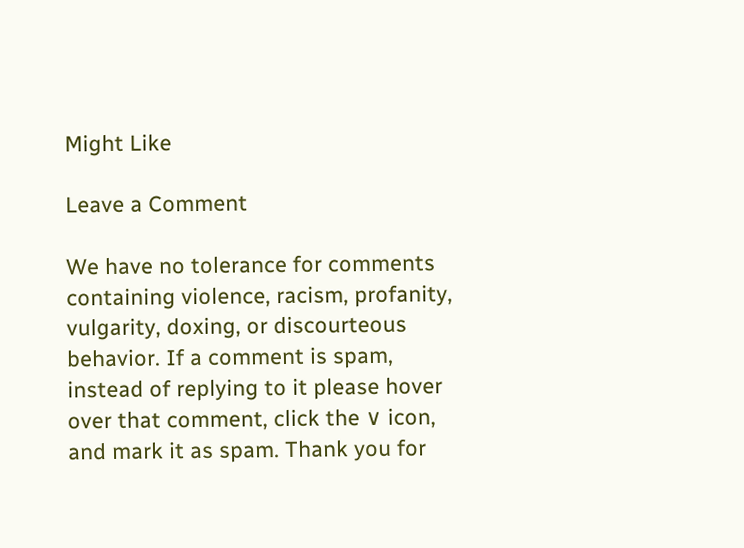Might Like

Leave a Comment

We have no tolerance for comments containing violence, racism, profanity, vulgarity, doxing, or discourteous behavior. If a comment is spam, instead of replying to it please hover over that comment, click the ∨ icon, and mark it as spam. Thank you for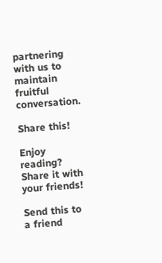partnering with us to maintain fruitful conversation.

Share this!

Enjoy reading? Share it with your friends!

Send this to a friend